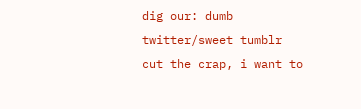dig our: dumb twitter/sweet tumblr
cut the crap, i want to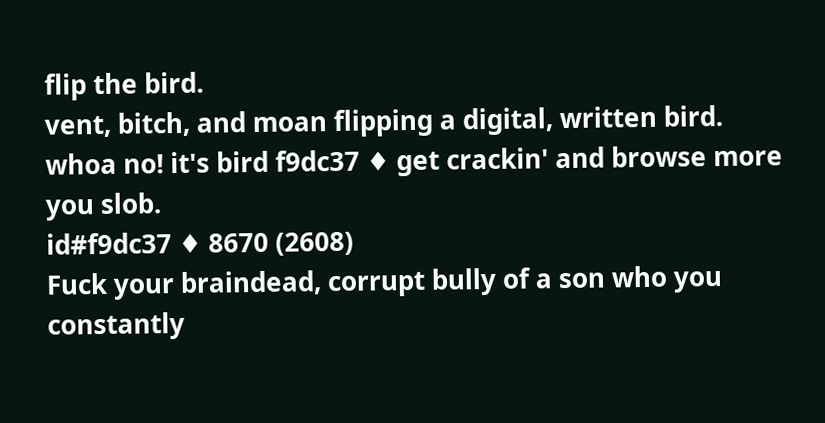flip the bird.
vent, bitch, and moan flipping a digital, written bird.
whoa no! it's bird f9dc37 ♦ get crackin' and browse more you slob.
id#f9dc37 ♦ 8670 (2608)
Fuck your braindead, corrupt bully of a son who you constantly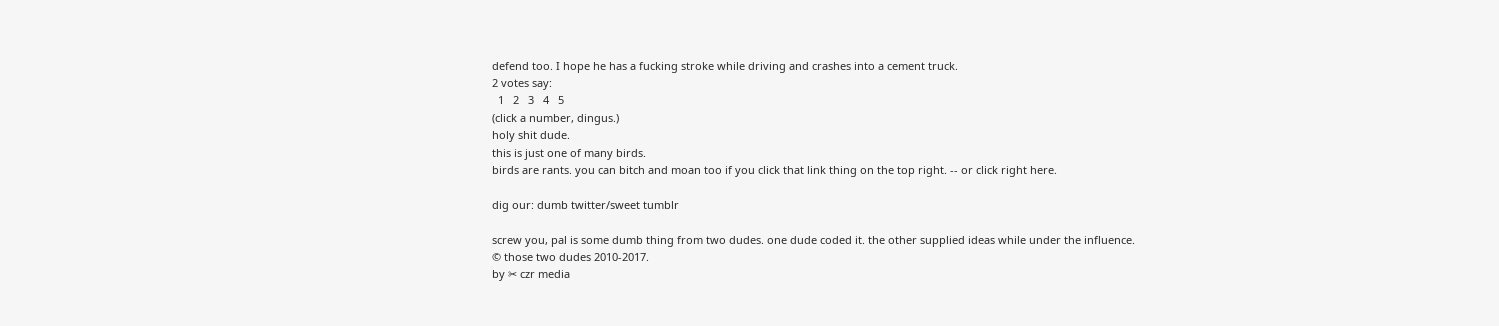defend too. I hope he has a fucking stroke while driving and crashes into a cement truck.
2 votes say:
  1   2   3   4   5
(click a number, dingus.)
holy shit dude.
this is just one of many birds.
birds are rants. you can bitch and moan too if you click that link thing on the top right. -- or click right here.

dig our: dumb twitter/sweet tumblr

screw you, pal is some dumb thing from two dudes. one dude coded it. the other supplied ideas while under the influence.
© those two dudes 2010-2017.
by ✂ czr media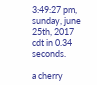3:49:27 pm, sunday, june 25th, 2017 cdt in 0.34 seconds.

a cherry